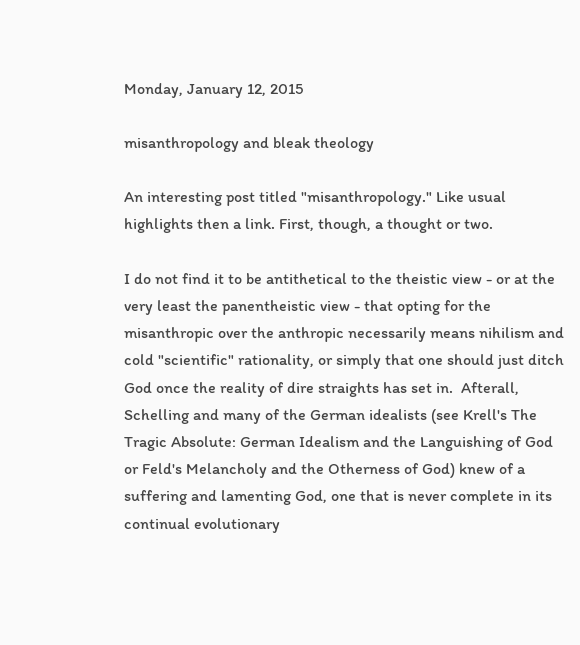Monday, January 12, 2015

misanthropology and bleak theology

An interesting post titled "misanthropology." Like usual highlights then a link. First, though, a thought or two.

I do not find it to be antithetical to the theistic view - or at the very least the panentheistic view - that opting for the misanthropic over the anthropic necessarily means nihilism and cold "scientific" rationality, or simply that one should just ditch God once the reality of dire straights has set in.  Afterall, Schelling and many of the German idealists (see Krell's The Tragic Absolute: German Idealism and the Languishing of God or Feld's Melancholy and the Otherness of God) knew of a suffering and lamenting God, one that is never complete in its continual evolutionary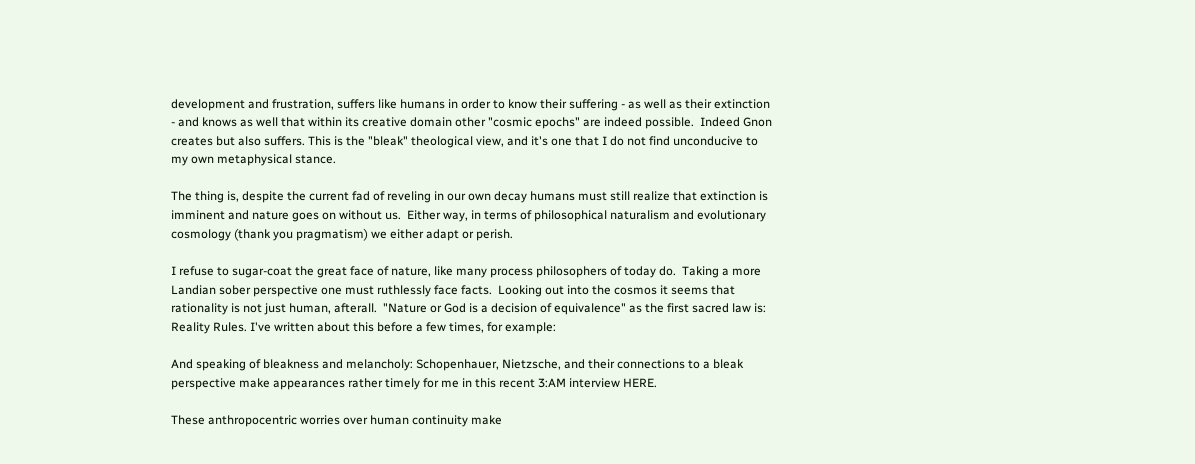development and frustration, suffers like humans in order to know their suffering - as well as their extinction - and knows as well that within its creative domain other "cosmic epochs" are indeed possible.  Indeed Gnon creates but also suffers. This is the "bleak" theological view, and it's one that I do not find unconducive to my own metaphysical stance.

The thing is, despite the current fad of reveling in our own decay humans must still realize that extinction is imminent and nature goes on without us.  Either way, in terms of philosophical naturalism and evolutionary cosmology (thank you pragmatism) we either adapt or perish.

I refuse to sugar-coat the great face of nature, like many process philosophers of today do.  Taking a more Landian sober perspective one must ruthlessly face facts.  Looking out into the cosmos it seems that rationality is not just human, afterall.  "Nature or God is a decision of equivalence" as the first sacred law is: Reality Rules. I've written about this before a few times, for example:

And speaking of bleakness and melancholy: Schopenhauer, Nietzsche, and their connections to a bleak perspective make appearances rather timely for me in this recent 3:AM interview HERE.

These anthropocentric worries over human continuity make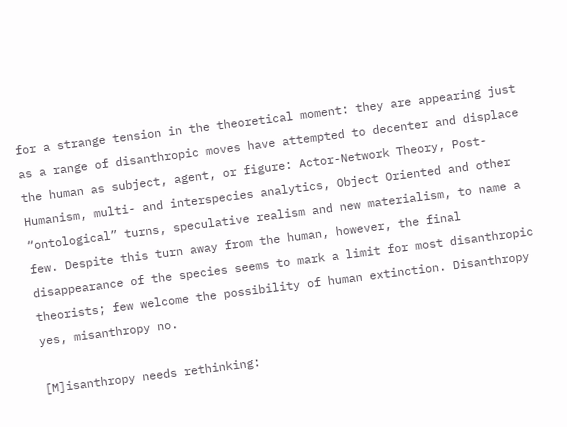for a strange tension in the theoretical moment: they are appearing just as a range of disanthropic moves have attempted to decenter and displace the human as subject, agent, or figure: Actor-Network Theory, Post-Humanism, multi- and interspecies analytics, Object Oriented and other “ontological” turns, speculative realism and new materialism, to name a few. Despite this turn away from the human, however, the final disappearance of the species seems to mark a limit for most disanthropic theorists; few welcome the possibility of human extinction. Disanthropy yes, misanthropy no.

[M]isanthropy needs rethinking: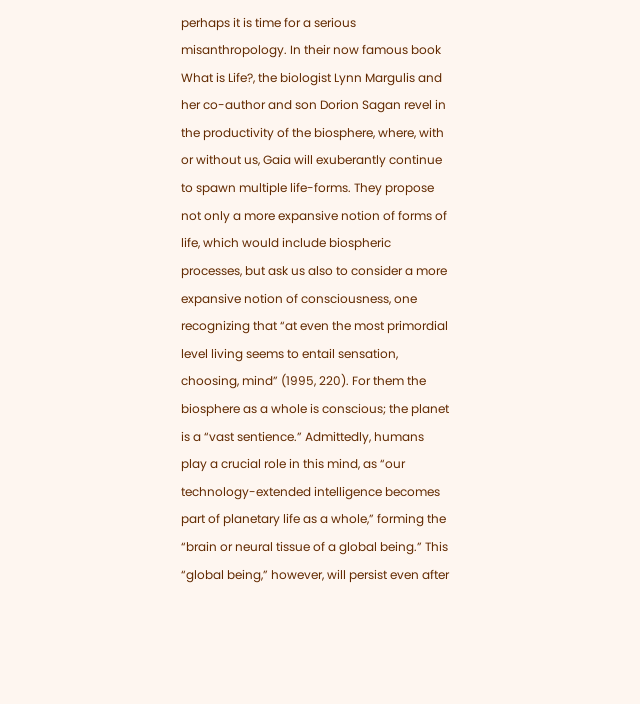perhaps it is time for a serious misanthropology. In their now famous book What is Life?, the biologist Lynn Margulis and her co-author and son Dorion Sagan revel in the productivity of the biosphere, where, with or without us, Gaia will exuberantly continue to spawn multiple life-forms. They propose not only a more expansive notion of forms of life, which would include biospheric processes, but ask us also to consider a more expansive notion of consciousness, one recognizing that “at even the most primordial level living seems to entail sensation, choosing, mind” (1995, 220). For them the biosphere as a whole is conscious; the planet is a “vast sentience.” Admittedly, humans play a crucial role in this mind, as “our technology-extended intelligence becomes part of planetary life as a whole,” forming the “brain or neural tissue of a global being.” This “global being,” however, will persist even after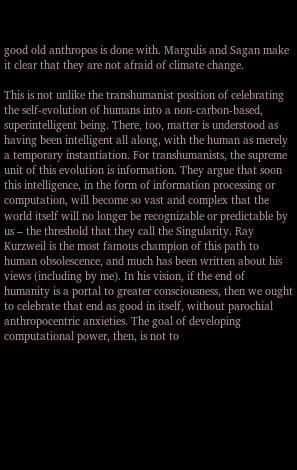good old anthropos is done with. Margulis and Sagan make it clear that they are not afraid of climate change.

This is not unlike the transhumanist position of celebrating the self-evolution of humans into a non-carbon-based, superintelligent being. There, too, matter is understood as having been intelligent all along, with the human as merely a temporary instantiation. For transhumanists, the supreme unit of this evolution is information. They argue that soon this intelligence, in the form of information processing or computation, will become so vast and complex that the world itself will no longer be recognizable or predictable by us – the threshold that they call the Singularity. Ray Kurzweil is the most famous champion of this path to human obsolescence, and much has been written about his views (including by me). In his vision, if the end of humanity is a portal to greater consciousness, then we ought to celebrate that end as good in itself, without parochial anthropocentric anxieties. The goal of developing computational power, then, is not to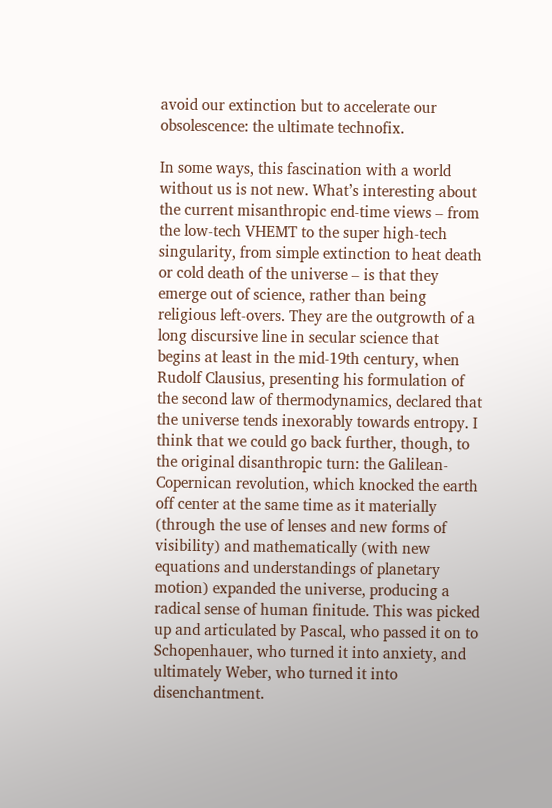avoid our extinction but to accelerate our obsolescence: the ultimate technofix.

In some ways, this fascination with a world without us is not new. What’s interesting about the current misanthropic end-time views – from the low-tech VHEMT to the super high-tech singularity, from simple extinction to heat death or cold death of the universe – is that they emerge out of science, rather than being religious left-overs. They are the outgrowth of a long discursive line in secular science that begins at least in the mid-19th century, when Rudolf Clausius, presenting his formulation of the second law of thermodynamics, declared that the universe tends inexorably towards entropy. I think that we could go back further, though, to the original disanthropic turn: the Galilean-Copernican revolution, which knocked the earth off center at the same time as it materially (through the use of lenses and new forms of visibility) and mathematically (with new equations and understandings of planetary motion) expanded the universe, producing a radical sense of human finitude. This was picked up and articulated by Pascal, who passed it on to Schopenhauer, who turned it into anxiety, and ultimately Weber, who turned it into disenchantment.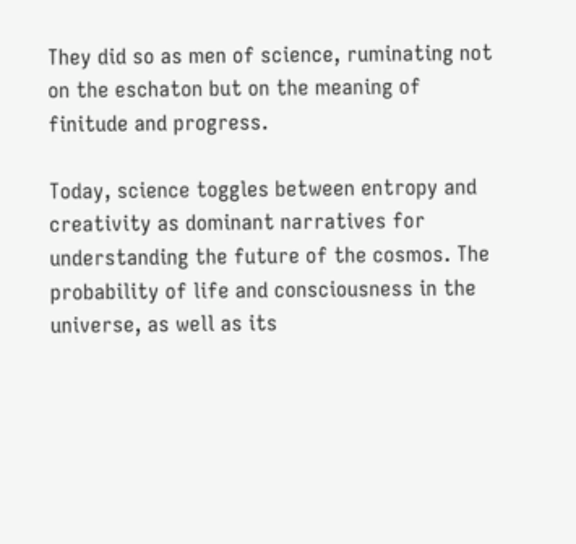They did so as men of science, ruminating not on the eschaton but on the meaning of finitude and progress.

Today, science toggles between entropy and creativity as dominant narratives for understanding the future of the cosmos. The probability of life and consciousness in the universe, as well as its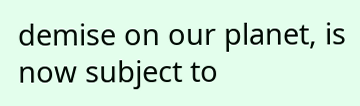demise on our planet, is now subject to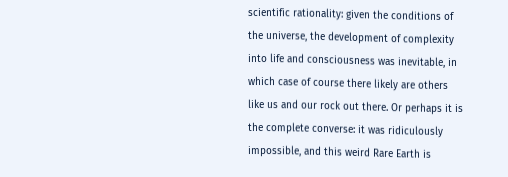scientific rationality: given the conditions of the universe, the development of complexity into life and consciousness was inevitable, in which case of course there likely are others like us and our rock out there. Or perhaps it is the complete converse: it was ridiculously impossible, and this weird Rare Earth is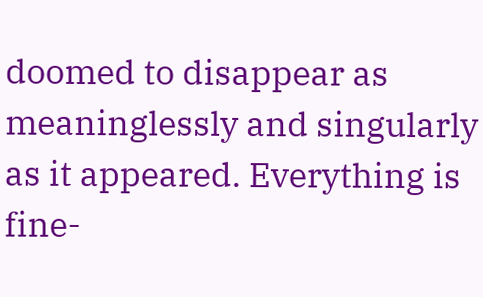doomed to disappear as meaninglessly and singularly as it appeared. Everything is fine-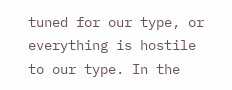tuned for our type, or everything is hostile to our type. In the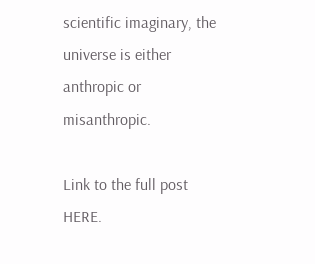scientific imaginary, the universe is either anthropic or misanthropic.

Link to the full post HERE.